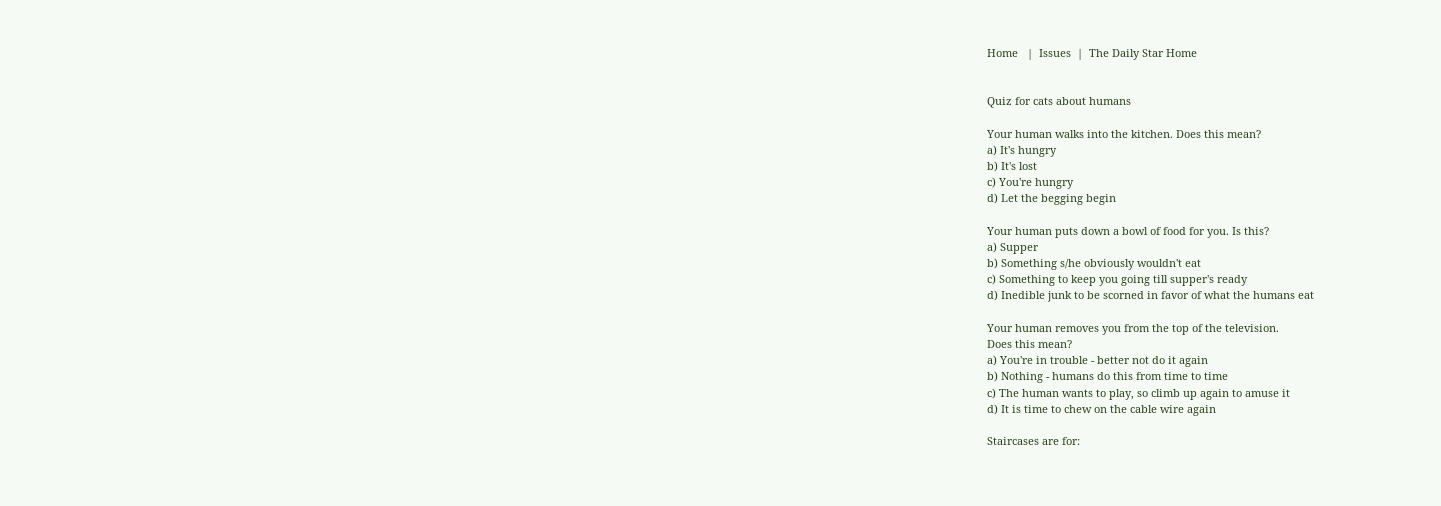Home   |  Issues  |  The Daily Star Home


Quiz for cats about humans

Your human walks into the kitchen. Does this mean?
a) It's hungry
b) It's lost
c) You're hungry
d) Let the begging begin

Your human puts down a bowl of food for you. Is this?
a) Supper
b) Something s/he obviously wouldn't eat
c) Something to keep you going till supper's ready
d) Inedible junk to be scorned in favor of what the humans eat

Your human removes you from the top of the television.
Does this mean?
a) You're in trouble - better not do it again
b) Nothing - humans do this from time to time
c) The human wants to play, so climb up again to amuse it
d) It is time to chew on the cable wire again

Staircases are for: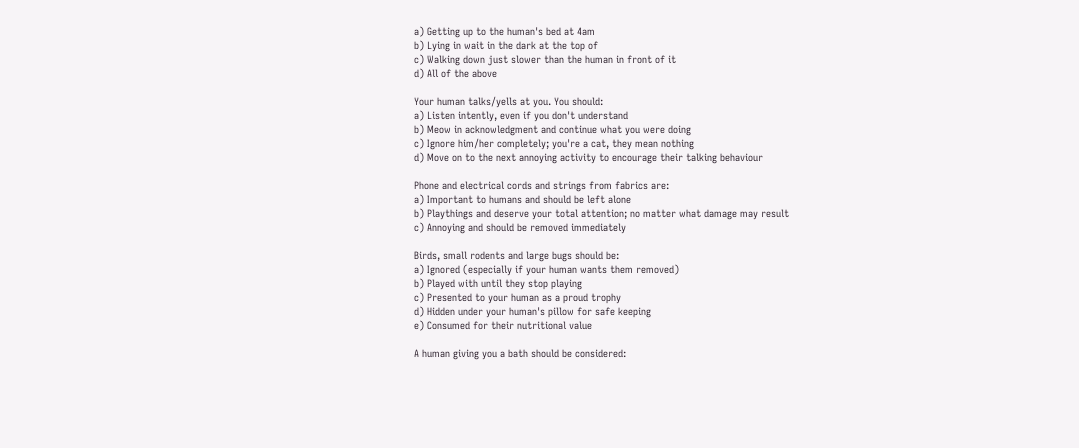a) Getting up to the human's bed at 4am
b) Lying in wait in the dark at the top of
c) Walking down just slower than the human in front of it
d) All of the above

Your human talks/yells at you. You should:
a) Listen intently, even if you don't understand
b) Meow in acknowledgment and continue what you were doing
c) Ignore him/her completely; you're a cat, they mean nothing
d) Move on to the next annoying activity to encourage their talking behaviour

Phone and electrical cords and strings from fabrics are:
a) Important to humans and should be left alone
b) Playthings and deserve your total attention; no matter what damage may result
c) Annoying and should be removed immediately

Birds, small rodents and large bugs should be:
a) Ignored (especially if your human wants them removed)
b) Played with until they stop playing
c) Presented to your human as a proud trophy
d) Hidden under your human's pillow for safe keeping
e) Consumed for their nutritional value

A human giving you a bath should be considered: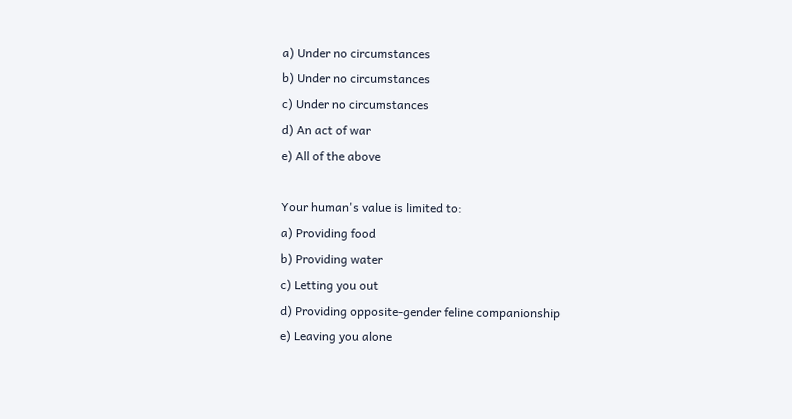a) Under no circumstances
b) Under no circumstances
c) Under no circumstances
d) An act of war
e) All of the above

Your human's value is limited to:
a) Providing food
b) Providing water
c) Letting you out
d) Providing opposite-gender feline companionship
e) Leaving you alone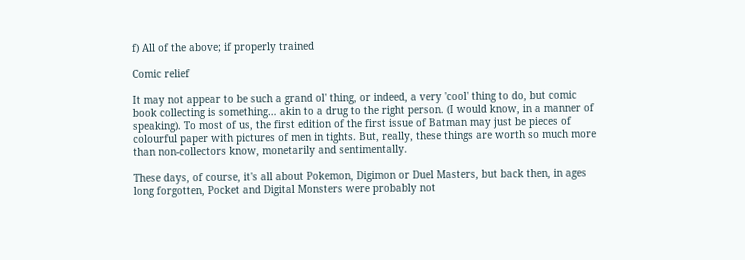f) All of the above; if properly trained

Comic relief

It may not appear to be such a grand ol' thing, or indeed, a very 'cool' thing to do, but comic book collecting is something… akin to a drug to the right person. (I would know, in a manner of speaking). To most of us, the first edition of the first issue of Batman may just be pieces of colourful paper with pictures of men in tights. But, really, these things are worth so much more than non-collectors know, monetarily and sentimentally.

These days, of course, it's all about Pokemon, Digimon or Duel Masters, but back then, in ages long forgotten, Pocket and Digital Monsters were probably not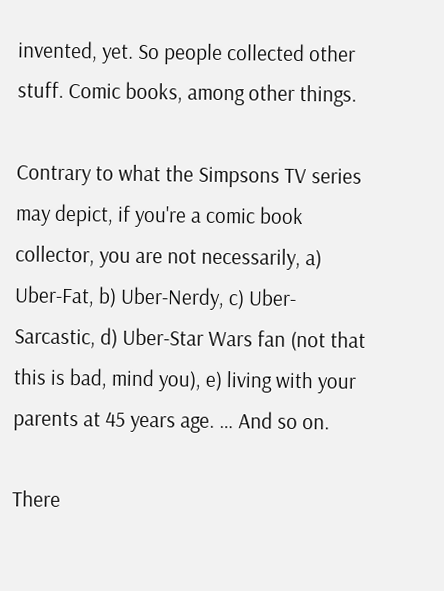invented, yet. So people collected other stuff. Comic books, among other things.

Contrary to what the Simpsons TV series may depict, if you're a comic book collector, you are not necessarily, a) Uber-Fat, b) Uber-Nerdy, c) Uber-Sarcastic, d) Uber-Star Wars fan (not that this is bad, mind you), e) living with your parents at 45 years age. … And so on.

There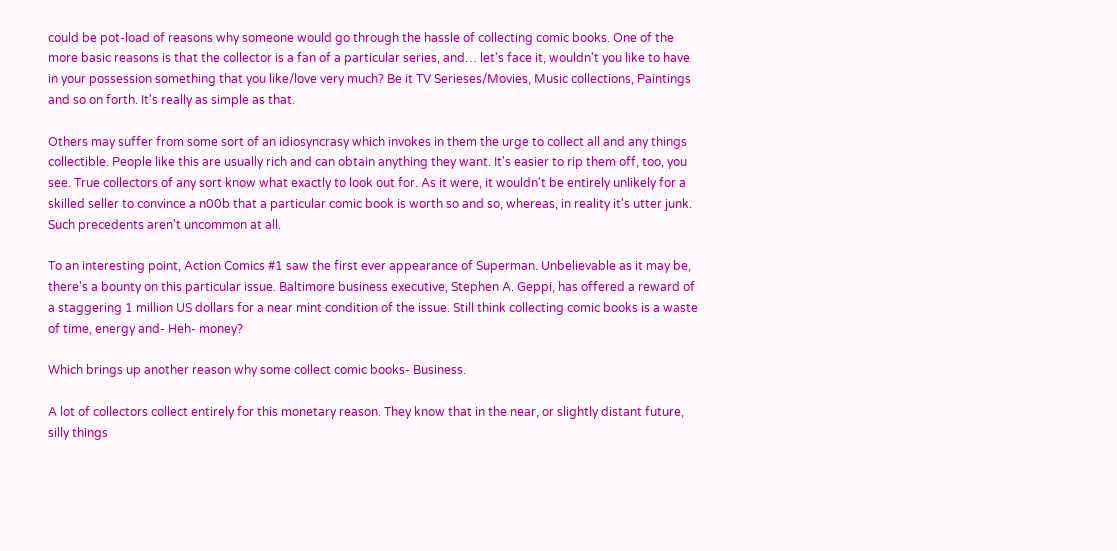could be pot-load of reasons why someone would go through the hassle of collecting comic books. One of the more basic reasons is that the collector is a fan of a particular series, and… let's face it, wouldn't you like to have in your possession something that you like/love very much? Be it TV Serieses/Movies, Music collections, Paintings and so on forth. It's really as simple as that.

Others may suffer from some sort of an idiosyncrasy which invokes in them the urge to collect all and any things collectible. People like this are usually rich and can obtain anything they want. It's easier to rip them off, too, you see. True collectors of any sort know what exactly to look out for. As it were, it wouldn't be entirely unlikely for a skilled seller to convince a n00b that a particular comic book is worth so and so, whereas, in reality it's utter junk. Such precedents aren't uncommon at all.

To an interesting point, Action Comics #1 saw the first ever appearance of Superman. Unbelievable as it may be, there's a bounty on this particular issue. Baltimore business executive, Stephen A. Geppi, has offered a reward of a staggering 1 million US dollars for a near mint condition of the issue. Still think collecting comic books is a waste of time, energy and- Heh- money?

Which brings up another reason why some collect comic books- Business.

A lot of collectors collect entirely for this monetary reason. They know that in the near, or slightly distant future, silly things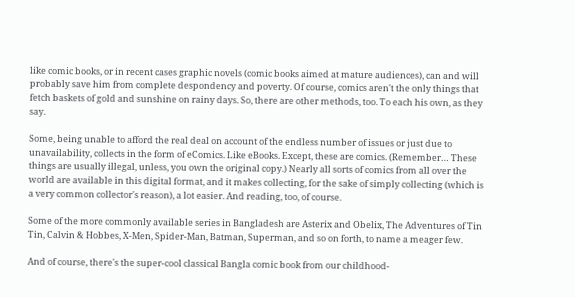like comic books, or in recent cases graphic novels (comic books aimed at mature audiences), can and will probably save him from complete despondency and poverty. Of course, comics aren't the only things that fetch baskets of gold and sunshine on rainy days. So, there are other methods, too. To each his own, as they say.

Some, being unable to afford the real deal on account of the endless number of issues or just due to unavailability, collects in the form of eComics. Like eBooks. Except, these are comics. (Remember… These things are usually illegal, unless, you own the original copy.) Nearly all sorts of comics from all over the world are available in this digital format, and it makes collecting, for the sake of simply collecting (which is a very common collector's reason), a lot easier. And reading, too, of course.

Some of the more commonly available series in Bangladesh are Asterix and Obelix, The Adventures of Tin Tin, Calvin & Hobbes, X-Men, Spider-Man, Batman, Superman, and so on forth, to name a meager few.

And of course, there's the super-cool classical Bangla comic book from our childhood-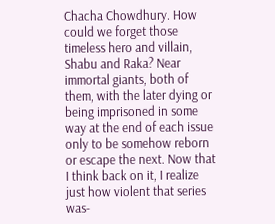Chacha Chowdhury. How could we forget those timeless hero and villain, Shabu and Raka? Near immortal giants, both of them, with the later dying or being imprisoned in some way at the end of each issue only to be somehow reborn or escape the next. Now that I think back on it, I realize just how violent that series was-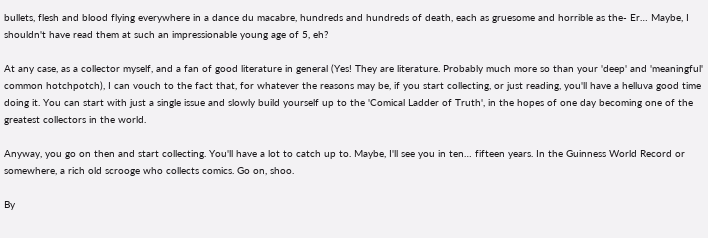bullets, flesh and blood flying everywhere in a dance du macabre, hundreds and hundreds of death, each as gruesome and horrible as the- Er… Maybe, I shouldn't have read them at such an impressionable young age of 5, eh?

At any case, as a collector myself, and a fan of good literature in general (Yes! They are literature. Probably much more so than your 'deep' and 'meaningful' common hotchpotch), I can vouch to the fact that, for whatever the reasons may be, if you start collecting, or just reading, you'll have a helluva good time doing it. You can start with just a single issue and slowly build yourself up to the 'Comical Ladder of Truth', in the hopes of one day becoming one of the greatest collectors in the world.

Anyway, you go on then and start collecting. You'll have a lot to catch up to. Maybe, I'll see you in ten… fifteen years. In the Guinness World Record or somewhere, a rich old scrooge who collects comics. Go on, shoo.

By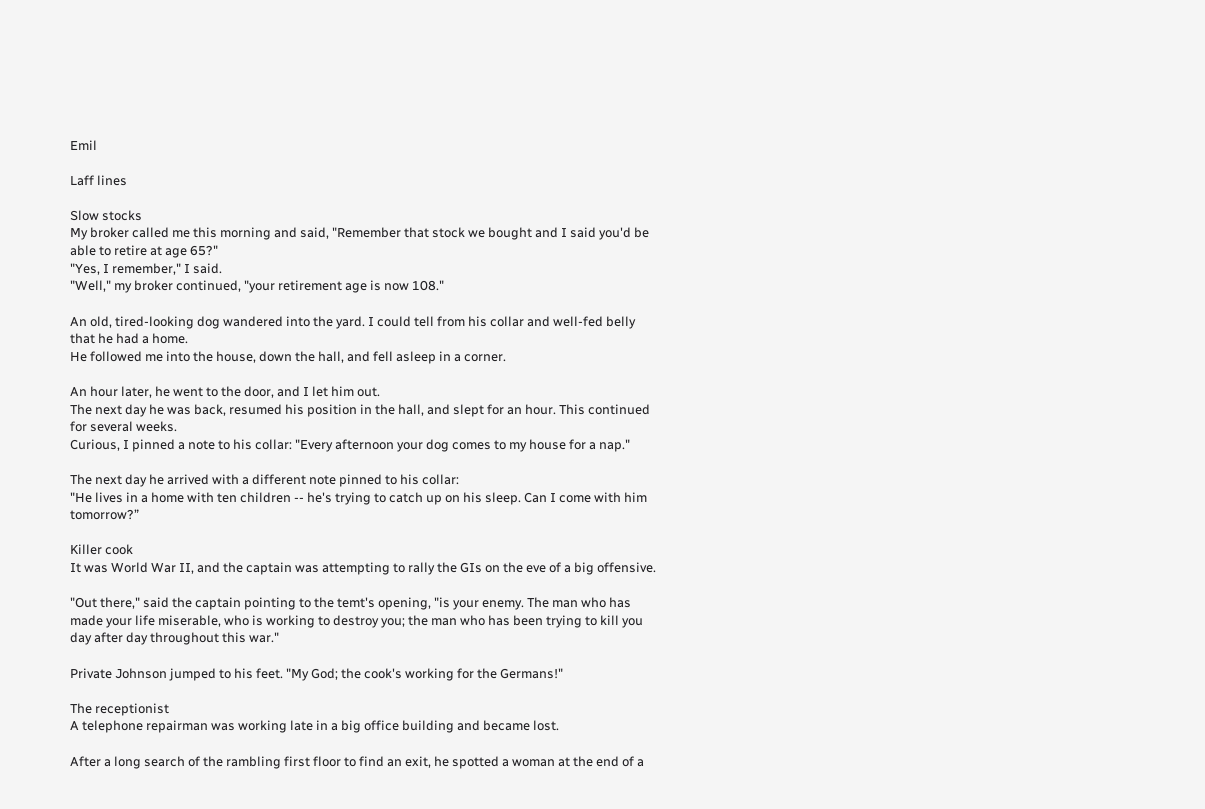Emil

Laff lines

Slow stocks
My broker called me this morning and said, "Remember that stock we bought and I said you'd be able to retire at age 65?"
"Yes, I remember," I said.
"Well," my broker continued, "your retirement age is now 108."

An old, tired-looking dog wandered into the yard. I could tell from his collar and well-fed belly that he had a home.
He followed me into the house, down the hall, and fell asleep in a corner.

An hour later, he went to the door, and I let him out.
The next day he was back, resumed his position in the hall, and slept for an hour. This continued for several weeks.
Curious, I pinned a note to his collar: "Every afternoon your dog comes to my house for a nap."

The next day he arrived with a different note pinned to his collar:
"He lives in a home with ten children -- he's trying to catch up on his sleep. Can I come with him tomorrow?”

Killer cook
It was World War II, and the captain was attempting to rally the GIs on the eve of a big offensive.

"Out there," said the captain pointing to the temt's opening, "is your enemy. The man who has made your life miserable, who is working to destroy you; the man who has been trying to kill you day after day throughout this war."

Private Johnson jumped to his feet. "My God; the cook's working for the Germans!"

The receptionist
A telephone repairman was working late in a big office building and became lost.

After a long search of the rambling first floor to find an exit, he spotted a woman at the end of a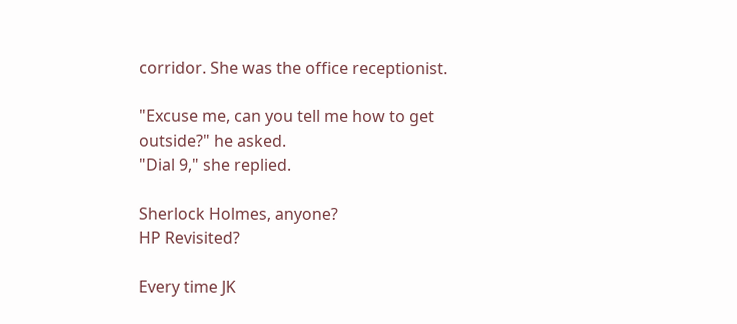corridor. She was the office receptionist.

"Excuse me, can you tell me how to get outside?" he asked.
"Dial 9," she replied.

Sherlock Holmes, anyone?
HP Revisited?

Every time JK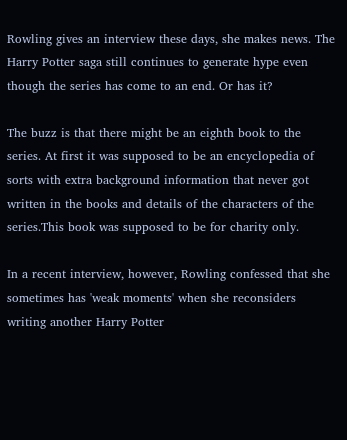Rowling gives an interview these days, she makes news. The Harry Potter saga still continues to generate hype even though the series has come to an end. Or has it?

The buzz is that there might be an eighth book to the series. At first it was supposed to be an encyclopedia of sorts with extra background information that never got written in the books and details of the characters of the series.This book was supposed to be for charity only.

In a recent interview, however, Rowling confessed that she sometimes has 'weak moments' when she reconsiders writing another Harry Potter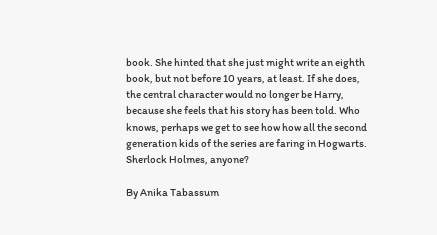book. She hinted that she just might write an eighth book, but not before 10 years, at least. If she does, the central character would no longer be Harry, because she feels that his story has been told. Who knows, perhaps we get to see how how all the second generation kids of the series are faring in Hogwarts. Sherlock Holmes, anyone?

By Anika Tabassum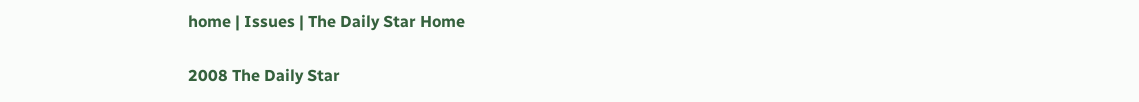home | Issues | The Daily Star Home

2008 The Daily Star